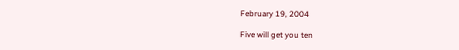February 19, 2004

Five will get you ten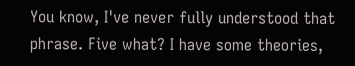You know, I've never fully understood that phrase. Five what? I have some theories,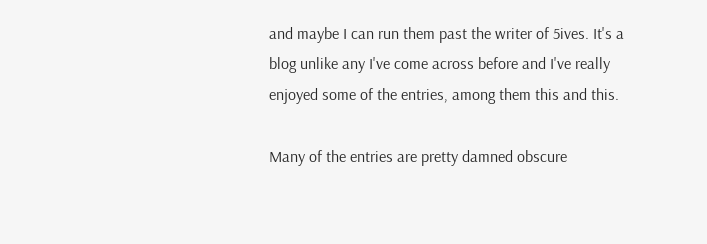and maybe I can run them past the writer of 5ives. It's a blog unlike any I've come across before and I've really enjoyed some of the entries, among them this and this.

Many of the entries are pretty damned obscure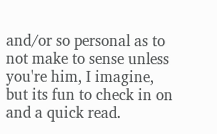and/or so personal as to not make to sense unless you're him, I imagine, but its fun to check in on and a quick read.